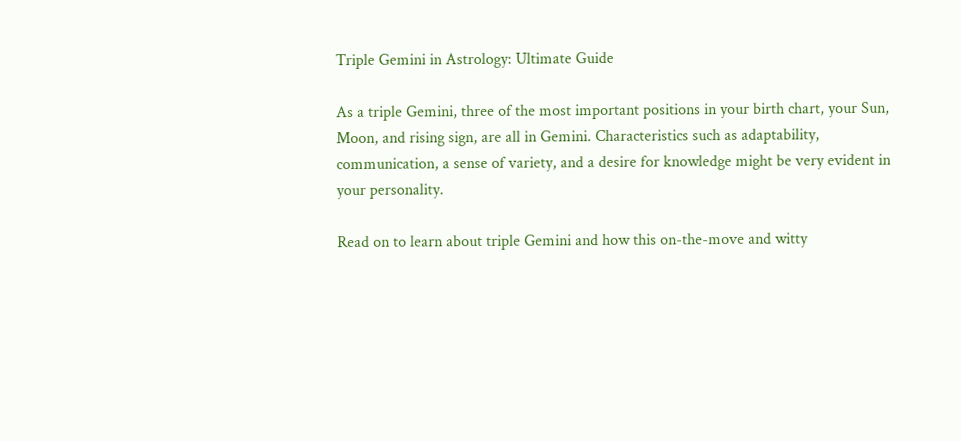Triple Gemini in Astrology: Ultimate Guide

As a triple Gemini, three of the most important positions in your birth chart, your Sun, Moon, and rising sign, are all in Gemini. Characteristics such as adaptability, communication, a sense of variety, and a desire for knowledge might be very evident in your personality.

Read on to learn about triple Gemini and how this on-the-move and witty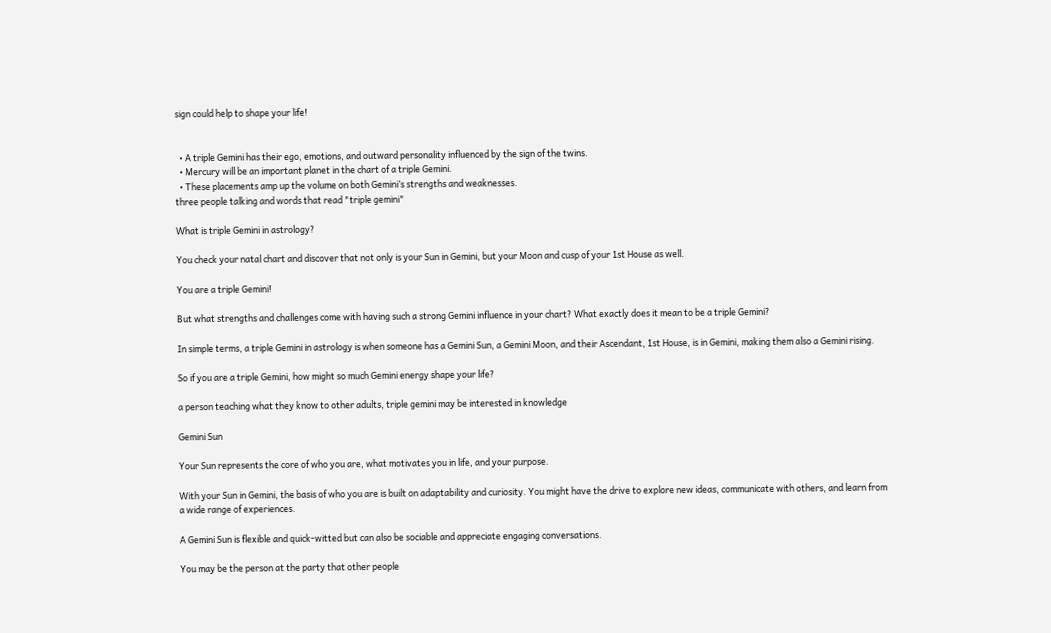sign could help to shape your life!


  • A triple Gemini has their ego, emotions, and outward personality influenced by the sign of the twins.
  • Mercury will be an important planet in the chart of a triple Gemini.
  • These placements amp up the volume on both Gemini’s strengths and weaknesses.
three people talking and words that read "triple gemini"

What is triple Gemini in astrology?

You check your natal chart and discover that not only is your Sun in Gemini, but your Moon and cusp of your 1st House as well.

You are a triple Gemini!

But what strengths and challenges come with having such a strong Gemini influence in your chart? What exactly does it mean to be a triple Gemini?

In simple terms, a triple Gemini in astrology is when someone has a Gemini Sun, a Gemini Moon, and their Ascendant, 1st House, is in Gemini, making them also a Gemini rising.

So if you are a triple Gemini, how might so much Gemini energy shape your life?

a person teaching what they know to other adults, triple gemini may be interested in knowledge

Gemini Sun

Your Sun represents the core of who you are, what motivates you in life, and your purpose.

With your Sun in Gemini, the basis of who you are is built on adaptability and curiosity. You might have the drive to explore new ideas, communicate with others, and learn from a wide range of experiences.

A Gemini Sun is flexible and quick-witted but can also be sociable and appreciate engaging conversations.

You may be the person at the party that other people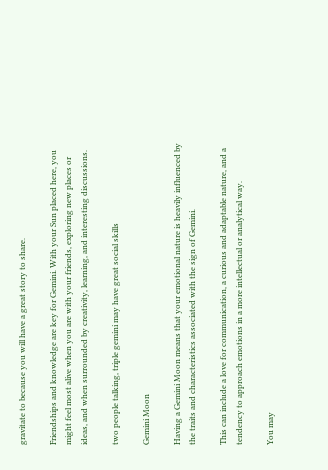gravitate to because you will have a great story to share.

Friendships and knowledge are key for Gemini. With your Sun placed here, you might feel most alive when you are with your friends, exploring new places or ideas, and when surrounded by creativity, learning, and interesting discussions.

two people talking, triple gemini may have great social skills

Gemini Moon

Having a Gemini Moon means that your emotional nature is heavily influenced by the traits and characteristics associated with the sign of Gemini.

This can include a love for communication, a curious and adaptable nature, and a tendency to approach emotions in a more intellectual or analytical way.

You may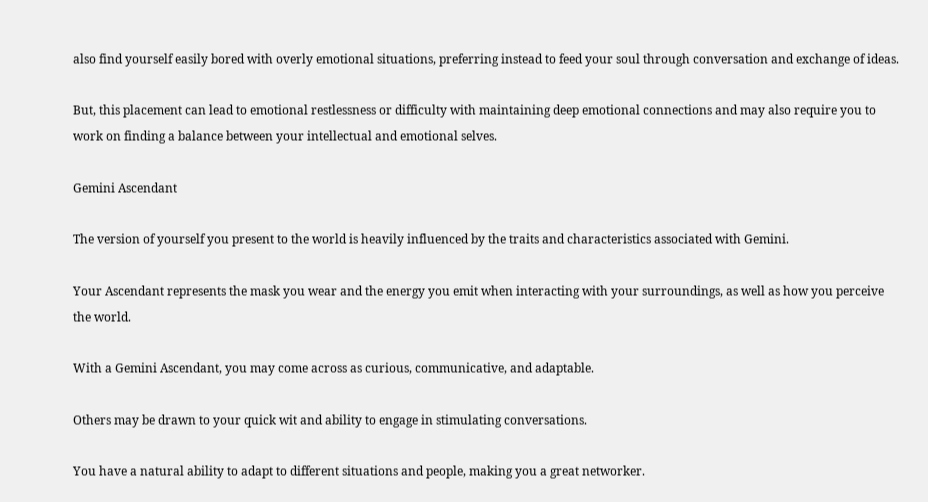also find yourself easily bored with overly emotional situations, preferring instead to feed your soul through conversation and exchange of ideas.

But, this placement can lead to emotional restlessness or difficulty with maintaining deep emotional connections and may also require you to work on finding a balance between your intellectual and emotional selves.

Gemini Ascendant

The version of yourself you present to the world is heavily influenced by the traits and characteristics associated with Gemini.

Your Ascendant represents the mask you wear and the energy you emit when interacting with your surroundings, as well as how you perceive the world.

With a Gemini Ascendant, you may come across as curious, communicative, and adaptable.

Others may be drawn to your quick wit and ability to engage in stimulating conversations.

You have a natural ability to adapt to different situations and people, making you a great networker.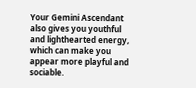Your Gemini Ascendant also gives you youthful and lighthearted energy, which can make you appear more playful and sociable.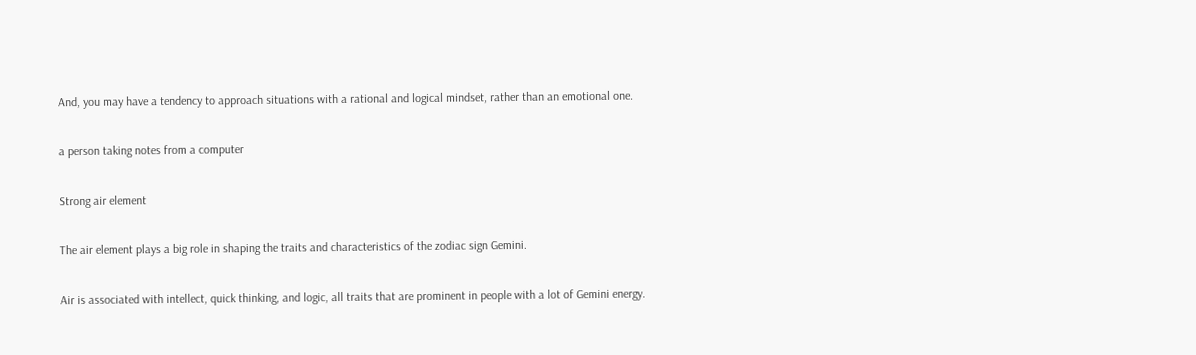And, you may have a tendency to approach situations with a rational and logical mindset, rather than an emotional one.

a person taking notes from a computer

Strong air element

The air element plays a big role in shaping the traits and characteristics of the zodiac sign Gemini.

Air is associated with intellect, quick thinking, and logic, all traits that are prominent in people with a lot of Gemini energy.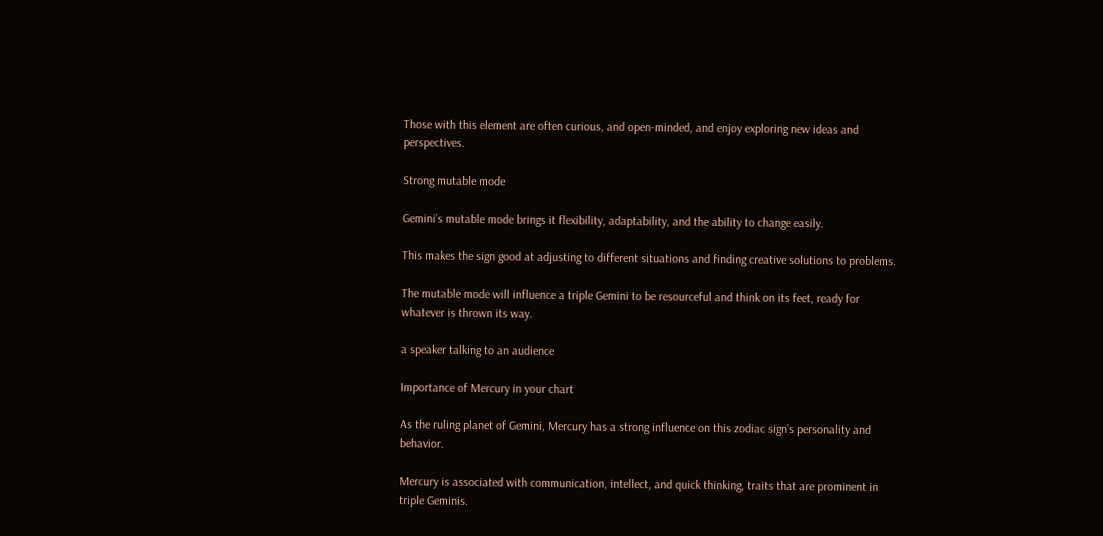Those with this element are often curious, and open-minded, and enjoy exploring new ideas and perspectives.

Strong mutable mode

Gemini’s mutable mode brings it flexibility, adaptability, and the ability to change easily.

This makes the sign good at adjusting to different situations and finding creative solutions to problems.

The mutable mode will influence a triple Gemini to be resourceful and think on its feet, ready for whatever is thrown its way.

a speaker talking to an audience

Importance of Mercury in your chart

As the ruling planet of Gemini, Mercury has a strong influence on this zodiac sign’s personality and behavior.

Mercury is associated with communication, intellect, and quick thinking, traits that are prominent in triple Geminis.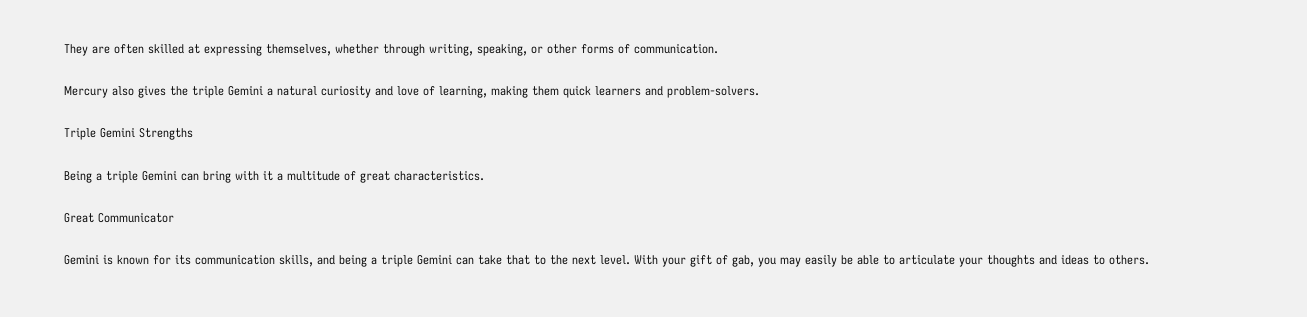They are often skilled at expressing themselves, whether through writing, speaking, or other forms of communication.

Mercury also gives the triple Gemini a natural curiosity and love of learning, making them quick learners and problem-solvers.

Triple Gemini Strengths

Being a triple Gemini can bring with it a multitude of great characteristics.

Great Communicator

Gemini is known for its communication skills, and being a triple Gemini can take that to the next level. With your gift of gab, you may easily be able to articulate your thoughts and ideas to others.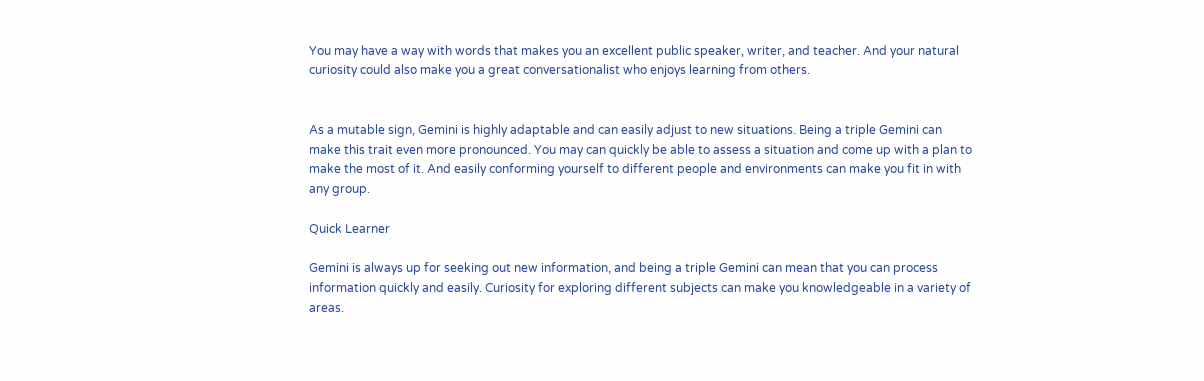You may have a way with words that makes you an excellent public speaker, writer, and teacher. And your natural curiosity could also make you a great conversationalist who enjoys learning from others.


As a mutable sign, Gemini is highly adaptable and can easily adjust to new situations. Being a triple Gemini can make this trait even more pronounced. You may can quickly be able to assess a situation and come up with a plan to make the most of it. And easily conforming yourself to different people and environments can make you fit in with any group.

Quick Learner

Gemini is always up for seeking out new information, and being a triple Gemini can mean that you can process information quickly and easily. Curiosity for exploring different subjects can make you knowledgeable in a variety of areas.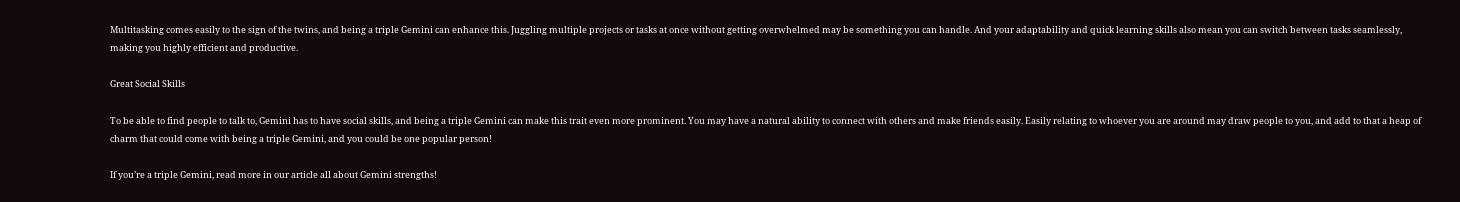Multitasking comes easily to the sign of the twins, and being a triple Gemini can enhance this. Juggling multiple projects or tasks at once without getting overwhelmed may be something you can handle. And your adaptability and quick learning skills also mean you can switch between tasks seamlessly, making you highly efficient and productive.

Great Social Skills

To be able to find people to talk to, Gemini has to have social skills, and being a triple Gemini can make this trait even more prominent. You may have a natural ability to connect with others and make friends easily. Easily relating to whoever you are around may draw people to you, and add to that a heap of charm that could come with being a triple Gemini, and you could be one popular person!

If you’re a triple Gemini, read more in our article all about Gemini strengths!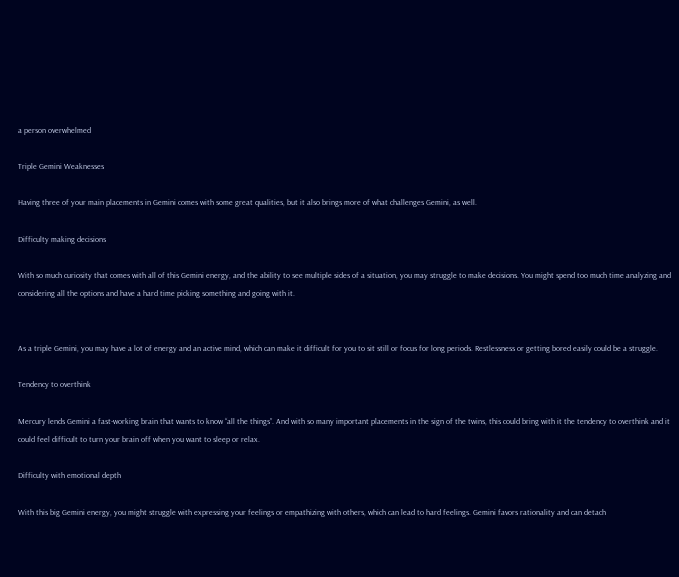a person overwhelmed

Triple Gemini Weaknesses

Having three of your main placements in Gemini comes with some great qualities, but it also brings more of what challenges Gemini, as well.

Difficulty making decisions

With so much curiosity that comes with all of this Gemini energy, and the ability to see multiple sides of a situation, you may struggle to make decisions. You might spend too much time analyzing and considering all the options and have a hard time picking something and going with it.


As a triple Gemini, you may have a lot of energy and an active mind, which can make it difficult for you to sit still or focus for long periods. Restlessness or getting bored easily could be a struggle.

Tendency to overthink

Mercury lends Gemini a fast-working brain that wants to know “all the things”. And with so many important placements in the sign of the twins, this could bring with it the tendency to overthink and it could feel difficult to turn your brain off when you want to sleep or relax.

Difficulty with emotional depth

With this big Gemini energy, you might struggle with expressing your feelings or empathizing with others, which can lead to hard feelings. Gemini favors rationality and can detach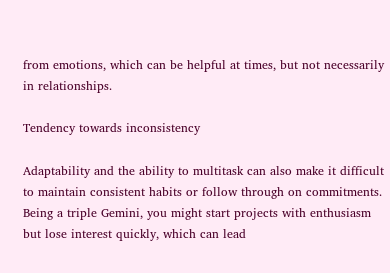from emotions, which can be helpful at times, but not necessarily in relationships.

Tendency towards inconsistency

Adaptability and the ability to multitask can also make it difficult to maintain consistent habits or follow through on commitments. Being a triple Gemini, you might start projects with enthusiasm but lose interest quickly, which can lead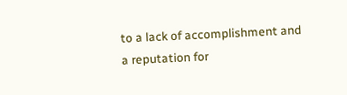to a lack of accomplishment and a reputation for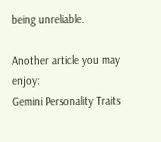being unreliable.

Another article you may enjoy:
Gemini Personality Traits